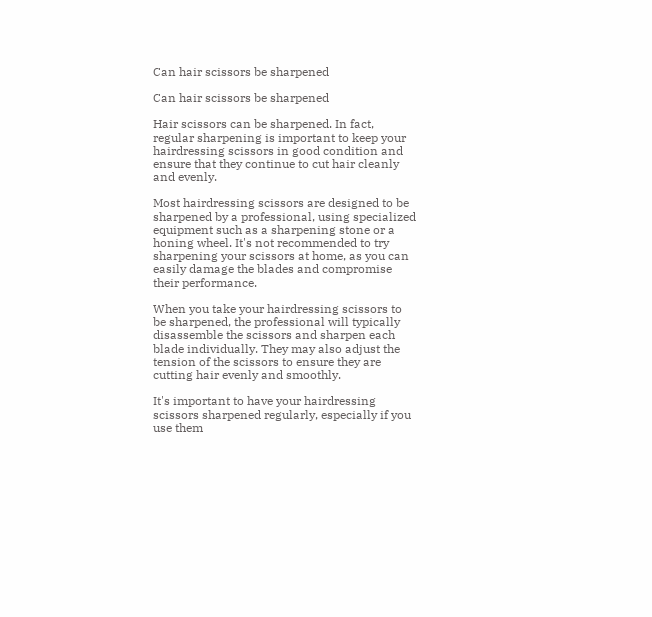Can hair scissors be sharpened

Can hair scissors be sharpened

Hair scissors can be sharpened. In fact, regular sharpening is important to keep your hairdressing scissors in good condition and ensure that they continue to cut hair cleanly and evenly.

Most hairdressing scissors are designed to be sharpened by a professional, using specialized equipment such as a sharpening stone or a honing wheel. It's not recommended to try sharpening your scissors at home, as you can easily damage the blades and compromise their performance.

When you take your hairdressing scissors to be sharpened, the professional will typically disassemble the scissors and sharpen each blade individually. They may also adjust the tension of the scissors to ensure they are cutting hair evenly and smoothly.

It's important to have your hairdressing scissors sharpened regularly, especially if you use them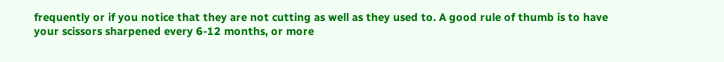frequently or if you notice that they are not cutting as well as they used to. A good rule of thumb is to have your scissors sharpened every 6-12 months, or more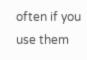often if you use them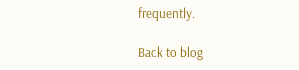frequently.

Back to blog